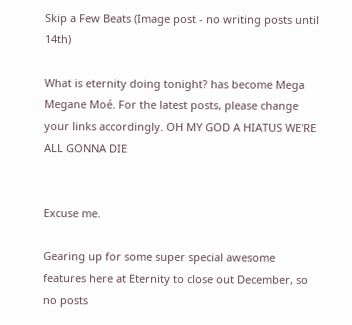Skip a Few Beats (Image post - no writing posts until 14th)

What is eternity doing tonight? has become Mega Megane Moé. For the latest posts, please change your links accordingly. OH MY GOD A HIATUS WE'RE ALL GONNA DIE


Excuse me.

Gearing up for some super special awesome features here at Eternity to close out December, so no posts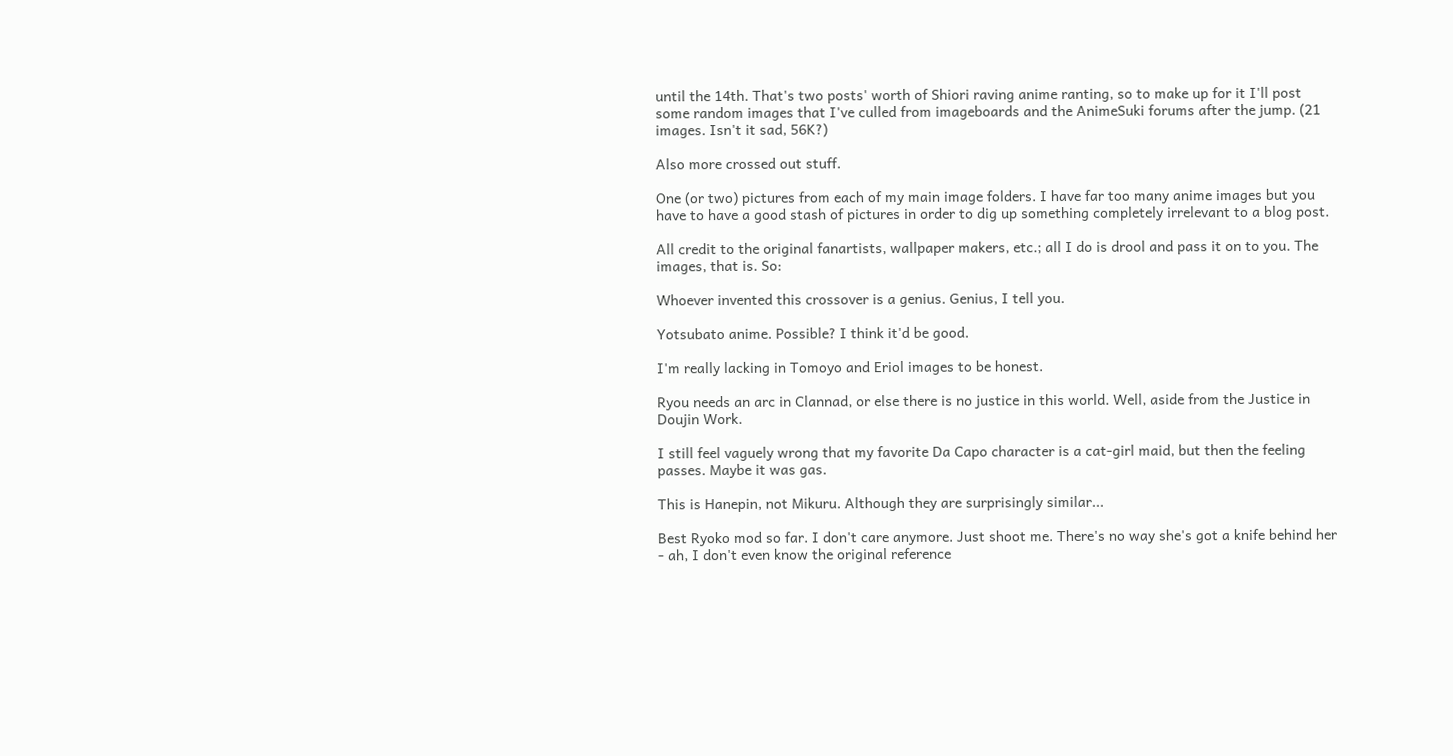until the 14th. That's two posts' worth of Shiori raving anime ranting, so to make up for it I'll post some random images that I've culled from imageboards and the AnimeSuki forums after the jump. (21 images. Isn't it sad, 56K?)

Also more crossed out stuff.

One (or two) pictures from each of my main image folders. I have far too many anime images but you have to have a good stash of pictures in order to dig up something completely irrelevant to a blog post.

All credit to the original fanartists, wallpaper makers, etc.; all I do is drool and pass it on to you. The images, that is. So:

Whoever invented this crossover is a genius. Genius, I tell you.

Yotsubato anime. Possible? I think it'd be good.

I'm really lacking in Tomoyo and Eriol images to be honest.

Ryou needs an arc in Clannad, or else there is no justice in this world. Well, aside from the Justice in Doujin Work.

I still feel vaguely wrong that my favorite Da Capo character is a cat-girl maid, but then the feeling passes. Maybe it was gas.

This is Hanepin, not Mikuru. Although they are surprisingly similar...

Best Ryoko mod so far. I don't care anymore. Just shoot me. There's no way she's got a knife behind her - ah, I don't even know the original reference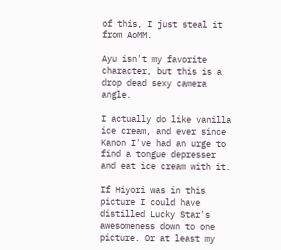of this, I just steal it from AoMM.

Ayu isn't my favorite character, but this is a drop dead sexy camera angle.

I actually do like vanilla ice cream, and ever since Kanon I've had an urge to find a tongue depresser and eat ice cream with it.

If Hiyori was in this picture I could have distilled Lucky Star's awesomeness down to one picture. Or at least my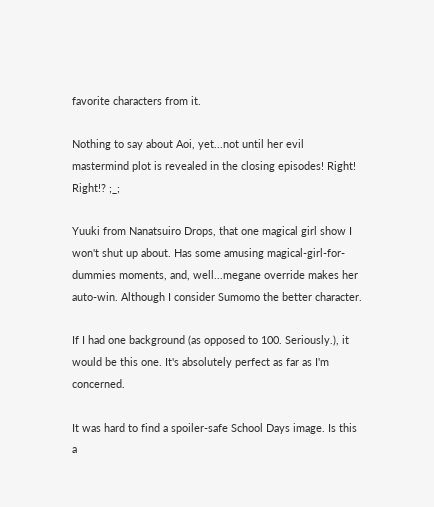favorite characters from it.

Nothing to say about Aoi, yet...not until her evil mastermind plot is revealed in the closing episodes! Right! Right!? ;_;

Yuuki from Nanatsuiro Drops, that one magical girl show I won't shut up about. Has some amusing magical-girl-for-dummies moments, and, well...megane override makes her auto-win. Although I consider Sumomo the better character.

If I had one background (as opposed to 100. Seriously.), it would be this one. It's absolutely perfect as far as I'm concerned.

It was hard to find a spoiler-safe School Days image. Is this a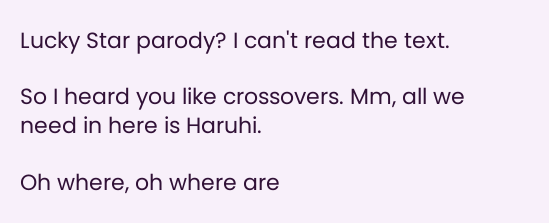Lucky Star parody? I can't read the text.

So I heard you like crossovers. Mm, all we need in here is Haruhi.

Oh where, oh where are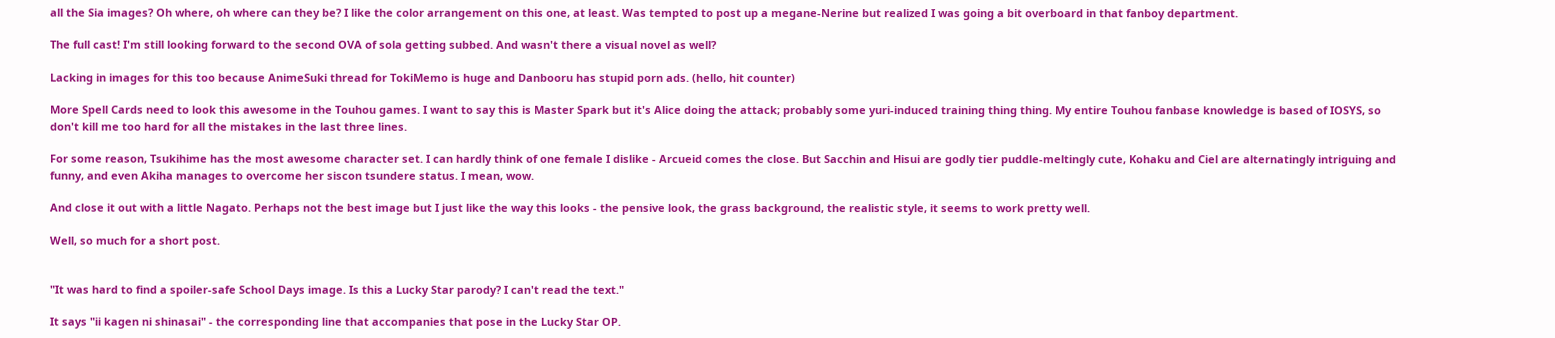all the Sia images? Oh where, oh where can they be? I like the color arrangement on this one, at least. Was tempted to post up a megane-Nerine but realized I was going a bit overboard in that fanboy department.

The full cast! I'm still looking forward to the second OVA of sola getting subbed. And wasn't there a visual novel as well?

Lacking in images for this too because AnimeSuki thread for TokiMemo is huge and Danbooru has stupid porn ads. (hello, hit counter)

More Spell Cards need to look this awesome in the Touhou games. I want to say this is Master Spark but it's Alice doing the attack; probably some yuri-induced training thing thing. My entire Touhou fanbase knowledge is based of IOSYS, so don't kill me too hard for all the mistakes in the last three lines.

For some reason, Tsukihime has the most awesome character set. I can hardly think of one female I dislike - Arcueid comes the close. But Sacchin and Hisui are godly tier puddle-meltingly cute, Kohaku and Ciel are alternatingly intriguing and funny, and even Akiha manages to overcome her siscon tsundere status. I mean, wow.

And close it out with a little Nagato. Perhaps not the best image but I just like the way this looks - the pensive look, the grass background, the realistic style, it seems to work pretty well.

Well, so much for a short post.


"It was hard to find a spoiler-safe School Days image. Is this a Lucky Star parody? I can't read the text."

It says "ii kagen ni shinasai" - the corresponding line that accompanies that pose in the Lucky Star OP.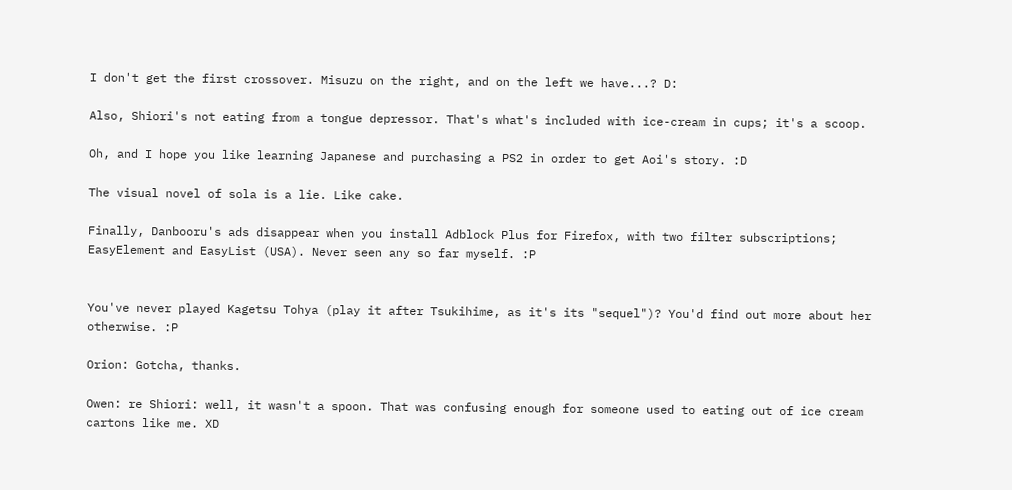I don't get the first crossover. Misuzu on the right, and on the left we have...? D:

Also, Shiori's not eating from a tongue depressor. That's what's included with ice-cream in cups; it's a scoop.

Oh, and I hope you like learning Japanese and purchasing a PS2 in order to get Aoi's story. :D

The visual novel of sola is a lie. Like cake.

Finally, Danbooru's ads disappear when you install Adblock Plus for Firefox, with two filter subscriptions; EasyElement and EasyList (USA). Never seen any so far myself. :P


You've never played Kagetsu Tohya (play it after Tsukihime, as it's its "sequel")? You'd find out more about her otherwise. :P

Orion: Gotcha, thanks.

Owen: re Shiori: well, it wasn't a spoon. That was confusing enough for someone used to eating out of ice cream cartons like me. XD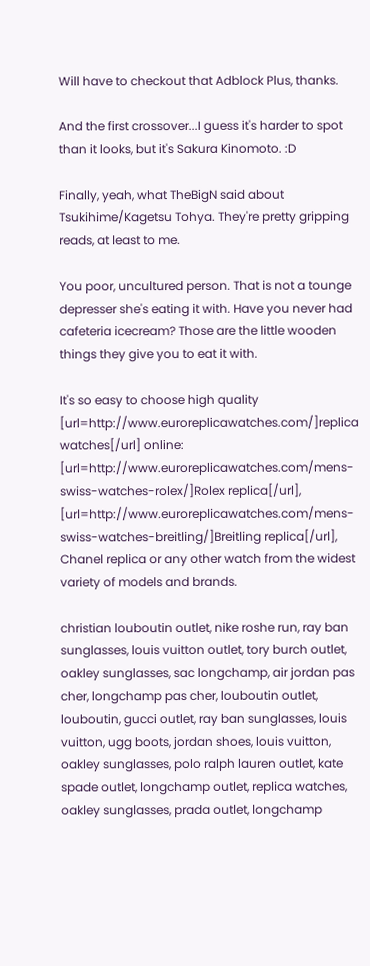Will have to checkout that Adblock Plus, thanks.

And the first crossover...I guess it's harder to spot than it looks, but it's Sakura Kinomoto. :D

Finally, yeah, what TheBigN said about Tsukihime/Kagetsu Tohya. They're pretty gripping reads, at least to me.

You poor, uncultured person. That is not a tounge depresser she's eating it with. Have you never had cafeteria icecream? Those are the little wooden things they give you to eat it with.

It's so easy to choose high quality [url=http://www.euroreplicawatches.com/]replica watches[/url] online: [url=http://www.euroreplicawatches.com/mens-swiss-watches-rolex/]Rolex replica[/url], [url=http://www.euroreplicawatches.com/mens-swiss-watches-breitling/]Breitling replica[/url], Chanel replica or any other watch from the widest variety of models and brands.

christian louboutin outlet, nike roshe run, ray ban sunglasses, louis vuitton outlet, tory burch outlet, oakley sunglasses, sac longchamp, air jordan pas cher, longchamp pas cher, louboutin outlet, louboutin, gucci outlet, ray ban sunglasses, louis vuitton, ugg boots, jordan shoes, louis vuitton, oakley sunglasses, polo ralph lauren outlet, kate spade outlet, longchamp outlet, replica watches, oakley sunglasses, prada outlet, longchamp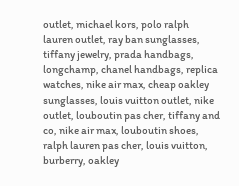outlet, michael kors, polo ralph lauren outlet, ray ban sunglasses, tiffany jewelry, prada handbags, longchamp, chanel handbags, replica watches, nike air max, cheap oakley sunglasses, louis vuitton outlet, nike outlet, louboutin pas cher, tiffany and co, nike air max, louboutin shoes, ralph lauren pas cher, louis vuitton, burberry, oakley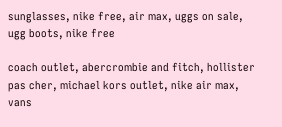sunglasses, nike free, air max, uggs on sale, ugg boots, nike free

coach outlet, abercrombie and fitch, hollister pas cher, michael kors outlet, nike air max, vans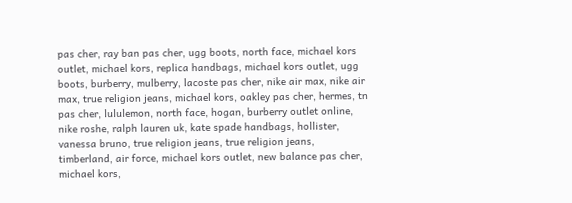pas cher, ray ban pas cher, ugg boots, north face, michael kors outlet, michael kors, replica handbags, michael kors outlet, ugg boots, burberry, mulberry, lacoste pas cher, nike air max, nike air max, true religion jeans, michael kors, oakley pas cher, hermes, tn pas cher, lululemon, north face, hogan, burberry outlet online, nike roshe, ralph lauren uk, kate spade handbags, hollister, vanessa bruno, true religion jeans, true religion jeans, timberland, air force, michael kors outlet, new balance pas cher, michael kors,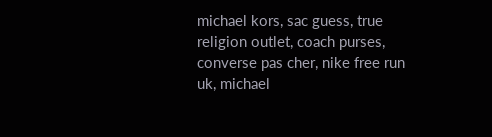michael kors, sac guess, true religion outlet, coach purses, converse pas cher, nike free run uk, michael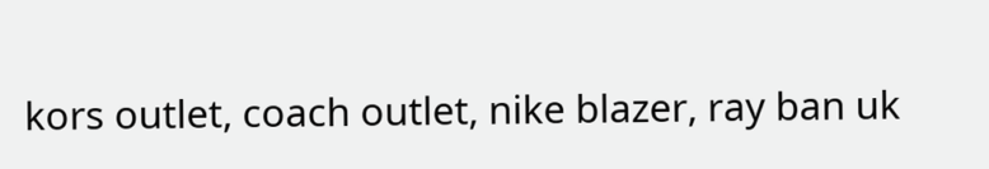kors outlet, coach outlet, nike blazer, ray ban uk